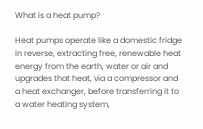What is a heat pump?

Heat pumps operate like a domestic fridge in reverse, extracting free, renewable heat energy from the earth, water or air and upgrades that heat, via a compressor and a heat exchanger, before transferring it to a water heating system,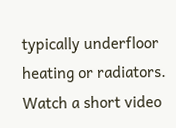typically underfloor heating or radiators. Watch a short video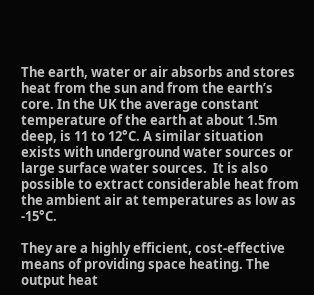The earth, water or air absorbs and stores heat from the sun and from the earth’s core. In the UK the average constant temperature of the earth at about 1.5m deep, is 11 to 12°C. A similar situation exists with underground water sources or large surface water sources.  It is also possible to extract considerable heat from the ambient air at temperatures as low as -15°C.

They are a highly efficient, cost-effective means of providing space heating. The output heat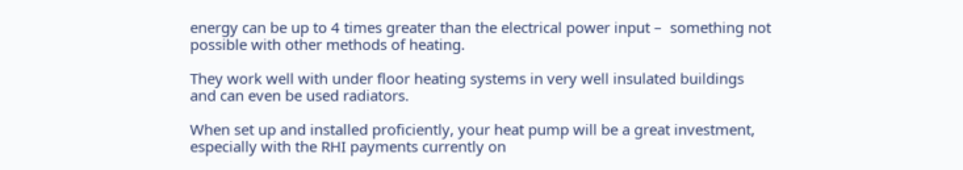energy can be up to 4 times greater than the electrical power input –  something not possible with other methods of heating.

They work well with under floor heating systems in very well insulated buildings and can even be used radiators.

When set up and installed proficiently, your heat pump will be a great investment, especially with the RHI payments currently on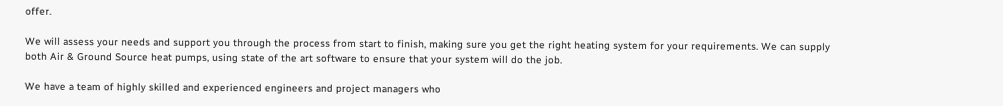offer.

We will assess your needs and support you through the process from start to finish, making sure you get the right heating system for your requirements. We can supply both Air & Ground Source heat pumps, using state of the art software to ensure that your system will do the job.

We have a team of highly skilled and experienced engineers and project managers who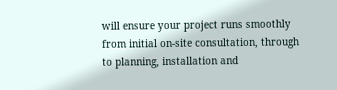will ensure your project runs smoothly from initial on-site consultation, through to planning, installation and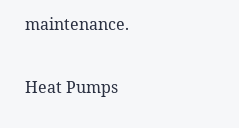maintenance.

Heat Pumps